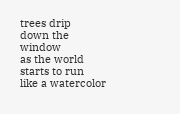trees drip
down the window
as the world starts to run
like a watercolor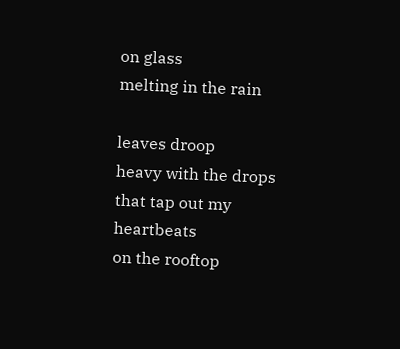on glass
melting in the rain

leaves droop
heavy with the drops
that tap out my heartbeats
on the rooftop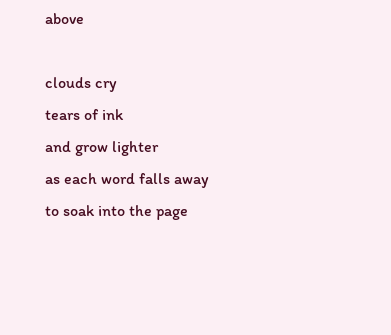above

clouds cry
tears of ink
and grow lighter
as each word falls away
to soak into the page